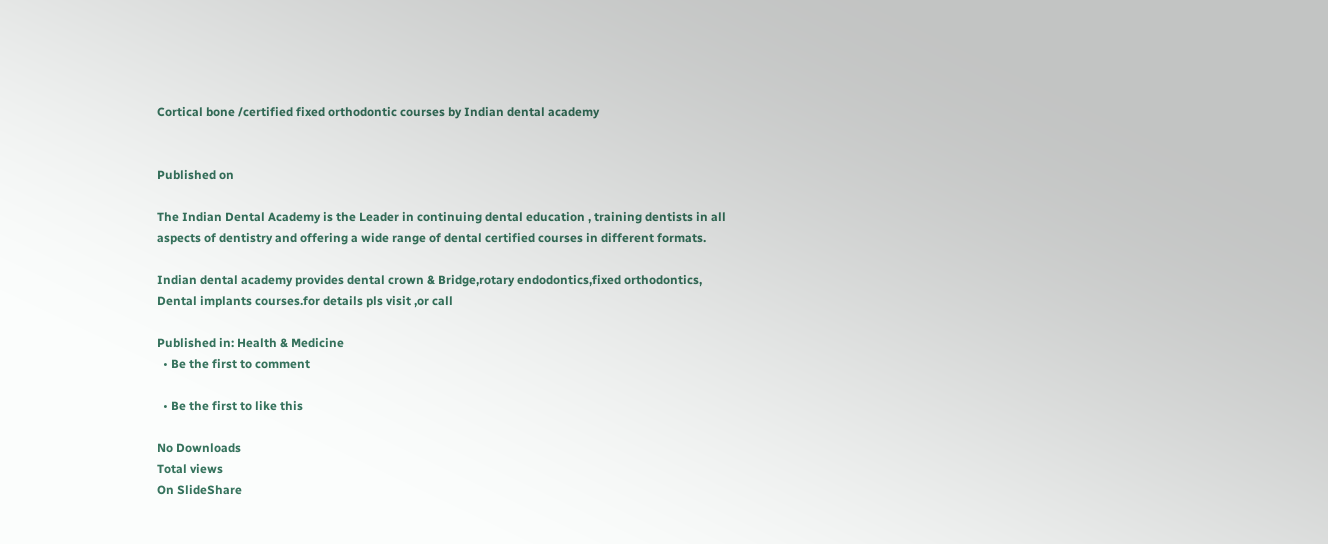Cortical bone /certified fixed orthodontic courses by Indian dental academy


Published on

The Indian Dental Academy is the Leader in continuing dental education , training dentists in all aspects of dentistry and offering a wide range of dental certified courses in different formats.

Indian dental academy provides dental crown & Bridge,rotary endodontics,fixed orthodontics,
Dental implants courses.for details pls visit ,or call

Published in: Health & Medicine
  • Be the first to comment

  • Be the first to like this

No Downloads
Total views
On SlideShare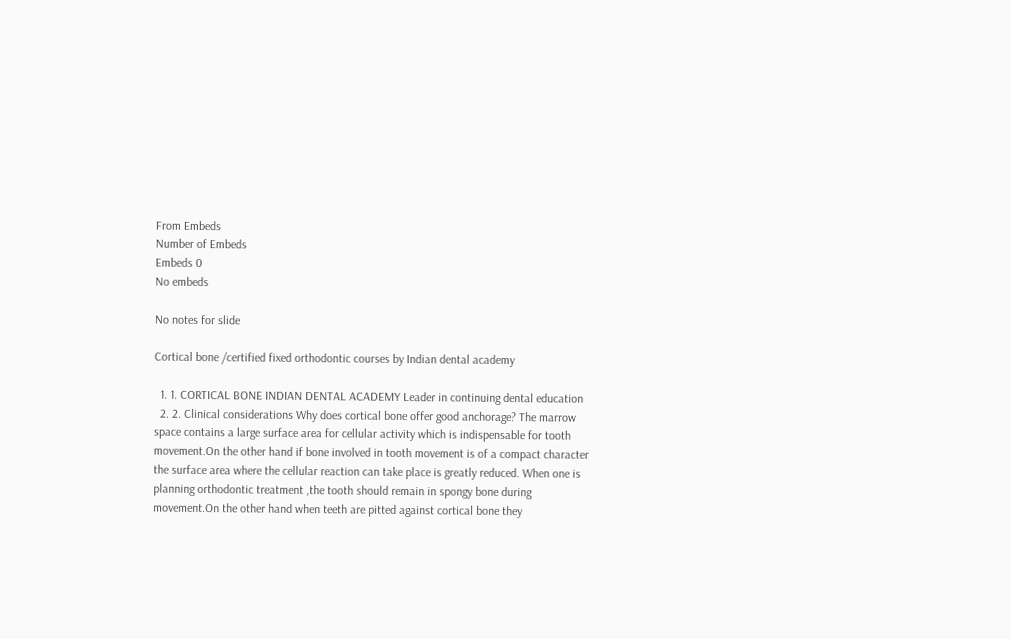From Embeds
Number of Embeds
Embeds 0
No embeds

No notes for slide

Cortical bone /certified fixed orthodontic courses by Indian dental academy

  1. 1. CORTICAL BONE INDIAN DENTAL ACADEMY Leader in continuing dental education
  2. 2. Clinical considerations Why does cortical bone offer good anchorage? The marrow space contains a large surface area for cellular activity which is indispensable for tooth movement.On the other hand if bone involved in tooth movement is of a compact character the surface area where the cellular reaction can take place is greatly reduced. When one is planning orthodontic treatment ,the tooth should remain in spongy bone during movement.On the other hand when teeth are pitted against cortical bone they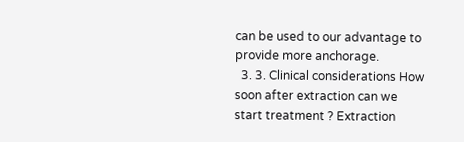can be used to our advantage to provide more anchorage.
  3. 3. Clinical considerations How soon after extraction can we start treatment ? Extraction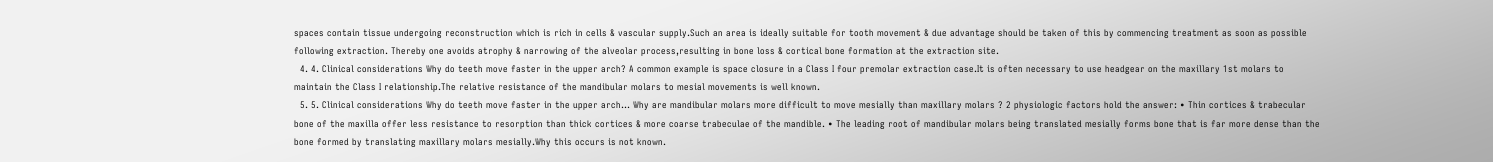spaces contain tissue undergoing reconstruction which is rich in cells & vascular supply.Such an area is ideally suitable for tooth movement & due advantage should be taken of this by commencing treatment as soon as possible following extraction. Thereby one avoids atrophy & narrowing of the alveolar process,resulting in bone loss & cortical bone formation at the extraction site.
  4. 4. Clinical considerations Why do teeth move faster in the upper arch? A common example is space closure in a Class I four premolar extraction case.It is often necessary to use headgear on the maxillary 1st molars to maintain the Class I relationship.The relative resistance of the mandibular molars to mesial movements is well known.
  5. 5. Clinical considerations Why do teeth move faster in the upper arch… Why are mandibular molars more difficult to move mesially than maxillary molars ? 2 physiologic factors hold the answer: • Thin cortices & trabecular bone of the maxilla offer less resistance to resorption than thick cortices & more coarse trabeculae of the mandible. • The leading root of mandibular molars being translated mesially forms bone that is far more dense than the bone formed by translating maxillary molars mesially.Why this occurs is not known.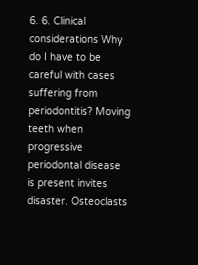6. 6. Clinical considerations Why do I have to be careful with cases suffering from periodontitis? Moving teeth when progressive periodontal disease is present invites disaster. Osteoclasts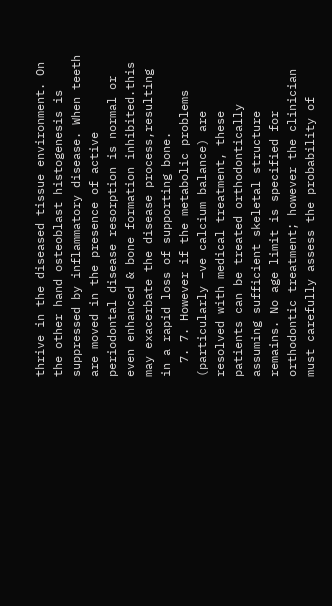thrive in the diseased tissue environment. On the other hand osteoblast histogenesis is suppressed by inflammatory disease. When teeth are moved in the presence of active periodontal disease resorption is normal or even enhanced & bone formation inhibited.this may exacerbate the disease process,resulting in a rapid loss of supporting bone.
  7. 7. However if the metabolic problems (particularly –ve calcium balance) are resolved with medical treatment, these patients can be treated orthodontically assuming sufficient skeletal structure remains. No age limit is specified for orthodontic treatment; however the clinician must carefully assess the probability of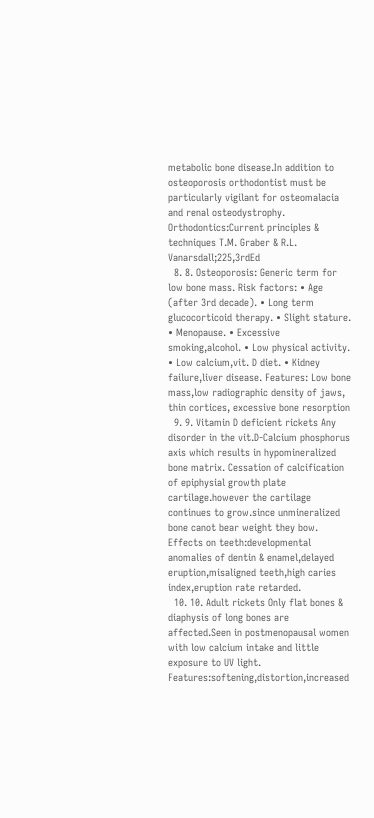metabolic bone disease.In addition to osteoporosis orthodontist must be particularly vigilant for osteomalacia and renal osteodystrophy. Orthodontics:Current principles & techniques T.M. Graber & R.L. Vanarsdall;225,3rdEd
  8. 8. Osteoporosis: Generic term for low bone mass. Risk factors: • Age (after 3rd decade). • Long term glucocorticoid therapy. • Slight stature. • Menopause. • Excessive smoking,alcohol. • Low physical activity. • Low calcium,vit. D diet. • Kidney failure,liver disease. Features: Low bone mass,low radiographic density of jaws, thin cortices, excessive bone resorption
  9. 9. Vitamin D deficient rickets Any disorder in the vit.D-Calcium phosphorus axis which results in hypomineralized bone matrix. Cessation of calcification of epiphysial growth plate cartilage.however the cartilage continues to grow.since unmineralized bone canot bear weight they bow. Effects on teeth:developmental anomalies of dentin & enamel,delayed eruption,misaligned teeth,high caries index,eruption rate retarded.
  10. 10. Adult rickets Only flat bones & diaphysis of long bones are affected.Seen in postmenopausal women with low calcium intake and little exposure to UV light. Features:softening,distortion,increased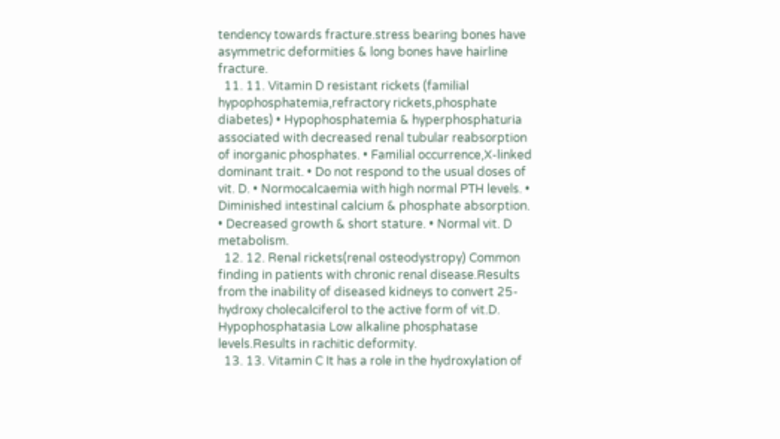tendency towards fracture.stress bearing bones have asymmetric deformities & long bones have hairline fracture.
  11. 11. Vitamin D resistant rickets (familial hypophosphatemia,refractory rickets,phosphate diabetes) • Hypophosphatemia & hyperphosphaturia associated with decreased renal tubular reabsorption of inorganic phosphates. • Familial occurrence,X-linked dominant trait. • Do not respond to the usual doses of vit. D. • Normocalcaemia with high normal PTH levels. • Diminished intestinal calcium & phosphate absorption. • Decreased growth & short stature. • Normal vit. D metabolism.
  12. 12. Renal rickets(renal osteodystropy) Common finding in patients with chronic renal disease.Results from the inability of diseased kidneys to convert 25-hydroxy cholecalciferol to the active form of vit.D. Hypophosphatasia Low alkaline phosphatase levels.Results in rachitic deformity.
  13. 13. Vitamin C It has a role in the hydroxylation of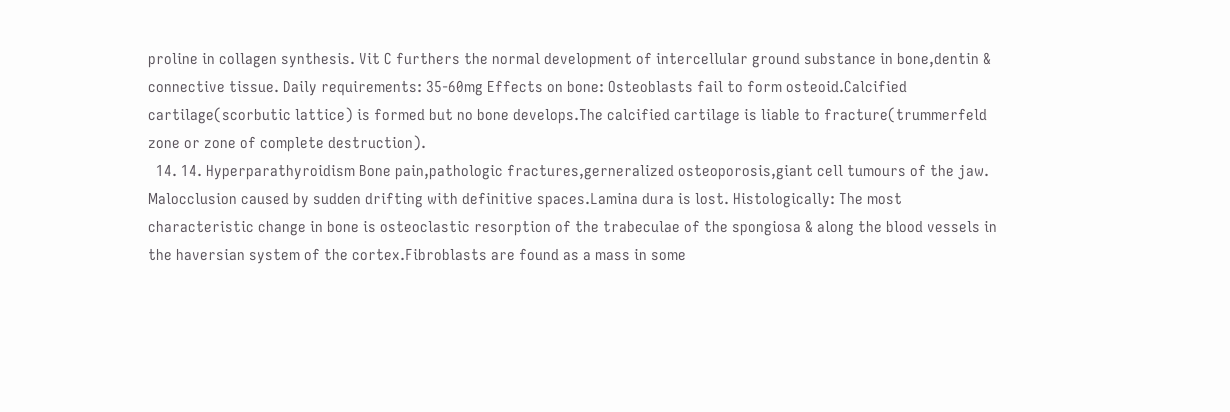proline in collagen synthesis. Vit C furthers the normal development of intercellular ground substance in bone,dentin & connective tissue. Daily requirements: 35-60mg Effects on bone: Osteoblasts fail to form osteoid.Calcified cartilage(scorbutic lattice) is formed but no bone develops.The calcified cartilage is liable to fracture(trummerfeld zone or zone of complete destruction).
  14. 14. Hyperparathyroidism Bone pain,pathologic fractures,gerneralized osteoporosis,giant cell tumours of the jaw. Malocclusion caused by sudden drifting with definitive spaces.Lamina dura is lost. Histologically: The most characteristic change in bone is osteoclastic resorption of the trabeculae of the spongiosa & along the blood vessels in the haversian system of the cortex.Fibroblasts are found as a mass in some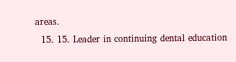areas.
  15. 15. Leader in continuing dental education